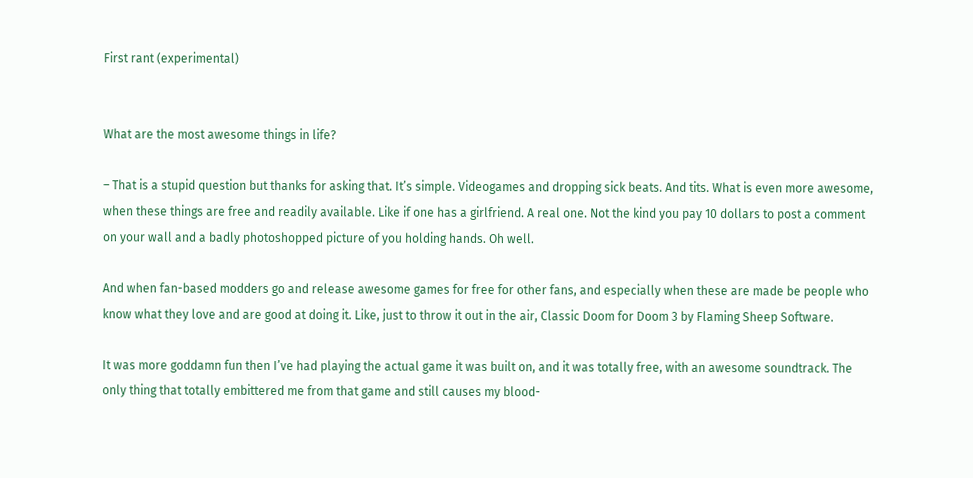First rant (experimental)


What are the most awesome things in life?

– That is a stupid question but thanks for asking that. It’s simple. Videogames and dropping sick beats. And tits. What is even more awesome, when these things are free and readily available. Like if one has a girlfriend. A real one. Not the kind you pay 10 dollars to post a comment on your wall and a badly photoshopped picture of you holding hands. Oh well.

And when fan-based modders go and release awesome games for free for other fans, and especially when these are made be people who know what they love and are good at doing it. Like, just to throw it out in the air, Classic Doom for Doom 3 by Flaming Sheep Software.

It was more goddamn fun then I’ve had playing the actual game it was built on, and it was totally free, with an awesome soundtrack. The only thing that totally embittered me from that game and still causes my blood-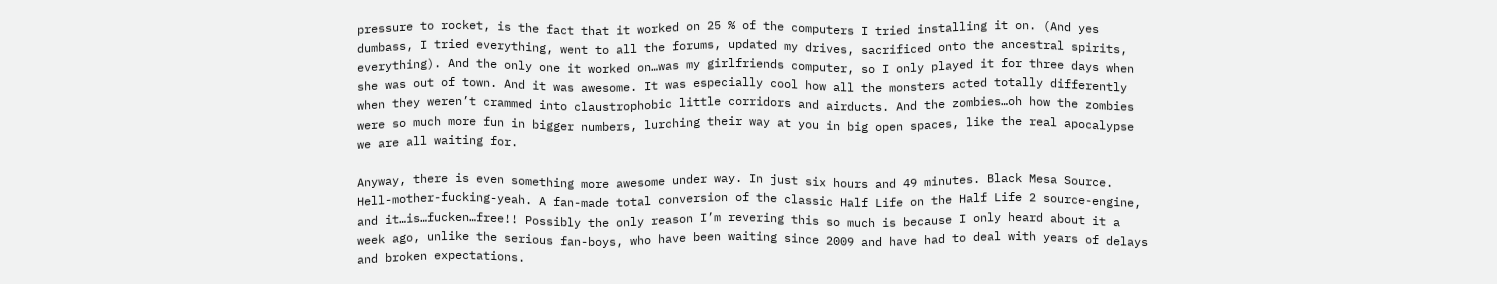pressure to rocket, is the fact that it worked on 25 % of the computers I tried installing it on. (And yes dumbass, I tried everything, went to all the forums, updated my drives, sacrificed onto the ancestral spirits, everything). And the only one it worked on…was my girlfriends computer, so I only played it for three days when she was out of town. And it was awesome. It was especially cool how all the monsters acted totally differently when they weren’t crammed into claustrophobic little corridors and airducts. And the zombies…oh how the zombies were so much more fun in bigger numbers, lurching their way at you in big open spaces, like the real apocalypse we are all waiting for.

Anyway, there is even something more awesome under way. In just six hours and 49 minutes. Black Mesa Source. Hell-mother-fucking-yeah. A fan-made total conversion of the classic Half Life on the Half Life 2 source-engine, and it…is…fucken…free!! Possibly the only reason I’m revering this so much is because I only heard about it a week ago, unlike the serious fan-boys, who have been waiting since 2009 and have had to deal with years of delays and broken expectations.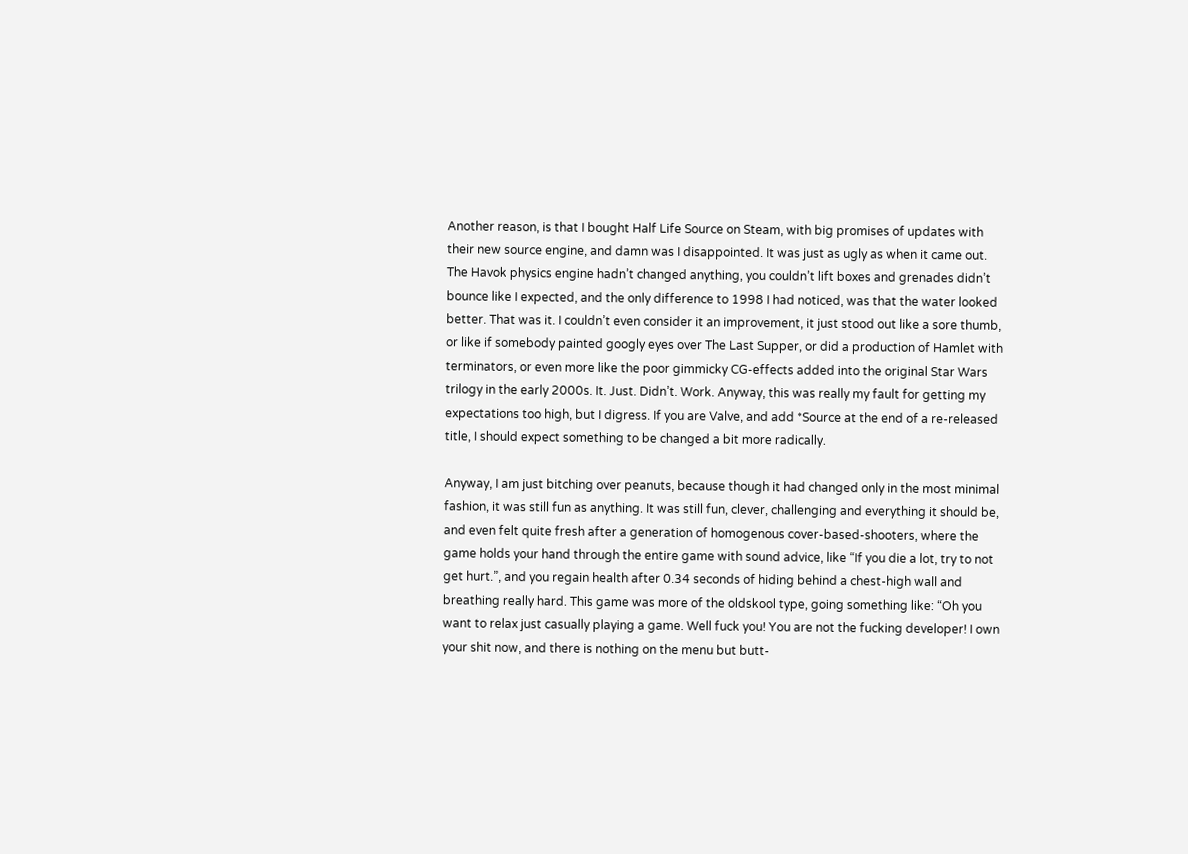Another reason, is that I bought Half Life Source on Steam, with big promises of updates with their new source engine, and damn was I disappointed. It was just as ugly as when it came out. The Havok physics engine hadn’t changed anything, you couldn’t lift boxes and grenades didn’t bounce like I expected, and the only difference to 1998 I had noticed, was that the water looked better. That was it. I couldn’t even consider it an improvement, it just stood out like a sore thumb, or like if somebody painted googly eyes over The Last Supper, or did a production of Hamlet with terminators, or even more like the poor gimmicky CG-effects added into the original Star Wars trilogy in the early 2000s. It. Just. Didn’t. Work. Anyway, this was really my fault for getting my expectations too high, but I digress. If you are Valve, and add *Source at the end of a re-released title, I should expect something to be changed a bit more radically.

Anyway, I am just bitching over peanuts, because though it had changed only in the most minimal fashion, it was still fun as anything. It was still fun, clever, challenging and everything it should be, and even felt quite fresh after a generation of homogenous cover-based-shooters, where the game holds your hand through the entire game with sound advice, like “If you die a lot, try to not get hurt.”, and you regain health after 0.34 seconds of hiding behind a chest-high wall and breathing really hard. This game was more of the oldskool type, going something like: “Oh you want to relax just casually playing a game. Well fuck you! You are not the fucking developer! I own your shit now, and there is nothing on the menu but butt-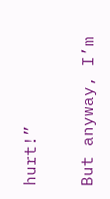hurt!”

But anyway, I’m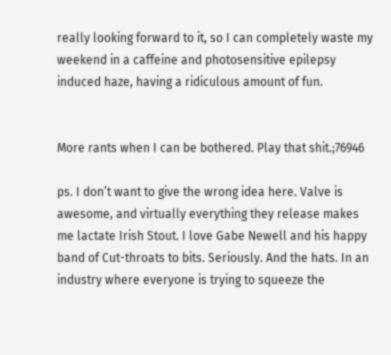really looking forward to it, so I can completely waste my weekend in a caffeine and photosensitive epilepsy induced haze, having a ridiculous amount of fun.


More rants when I can be bothered. Play that shit.;76946

ps. I don’t want to give the wrong idea here. Valve is awesome, and virtually everything they release makes me lactate Irish Stout. I love Gabe Newell and his happy band of Cut-throats to bits. Seriously. And the hats. In an industry where everyone is trying to squeeze the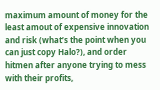maximum amount of money for the least amout of expensive innovation and risk (what’s the point when you can just copy Halo?), and order hitmen after anyone trying to mess with their profits,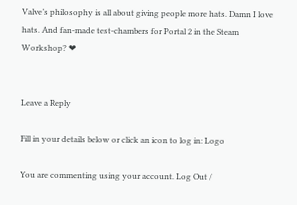Valve’s philosophy is all about giving people more hats. Damn I love hats. And fan-made test-chambers for Portal 2 in the Steam Workshop? ❤


Leave a Reply

Fill in your details below or click an icon to log in: Logo

You are commenting using your account. Log Out /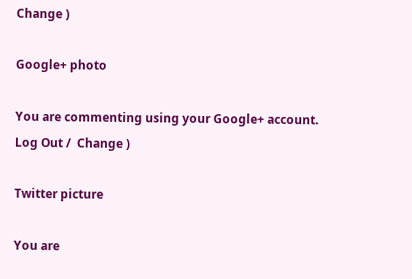Change )

Google+ photo

You are commenting using your Google+ account. Log Out /  Change )

Twitter picture

You are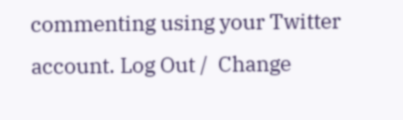commenting using your Twitter account. Log Out /  Change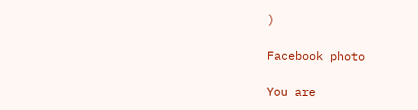)

Facebook photo

You are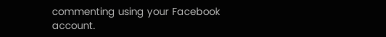commenting using your Facebook account.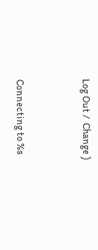Log Out /  Change )


Connecting to %s